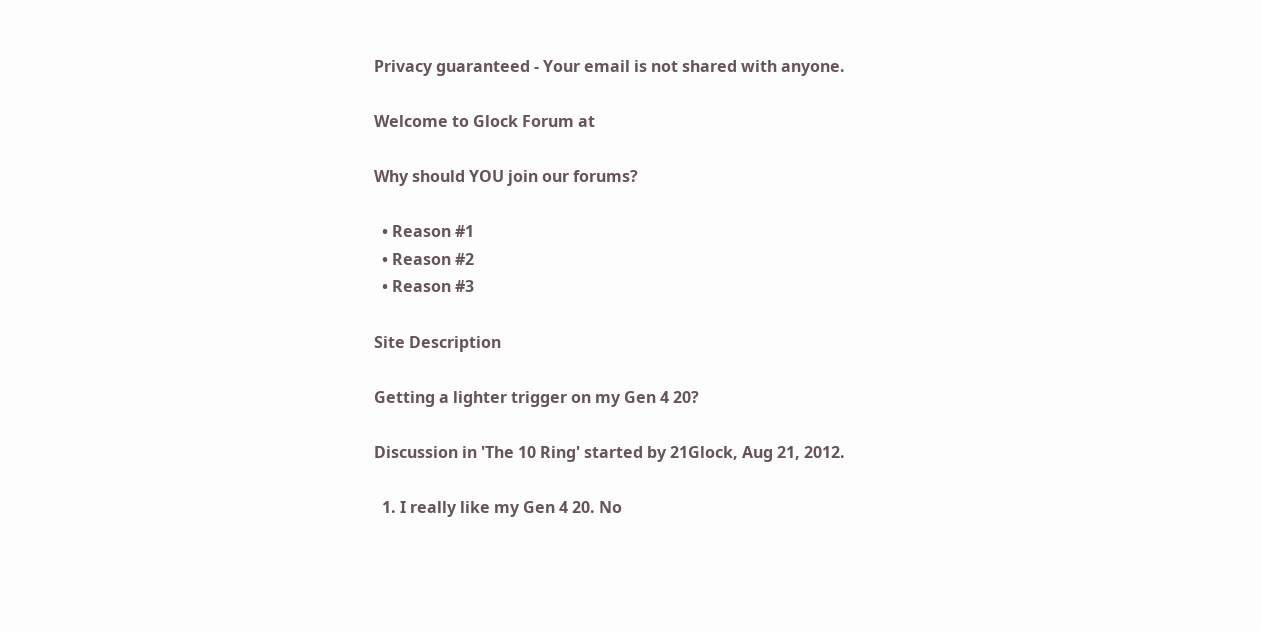Privacy guaranteed - Your email is not shared with anyone.

Welcome to Glock Forum at

Why should YOU join our forums?

  • Reason #1
  • Reason #2
  • Reason #3

Site Description

Getting a lighter trigger on my Gen 4 20?

Discussion in 'The 10 Ring' started by 21Glock, Aug 21, 2012.

  1. I really like my Gen 4 20. No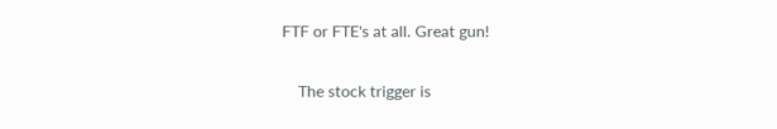FTF or FTE's at all. Great gun!

    The stock trigger is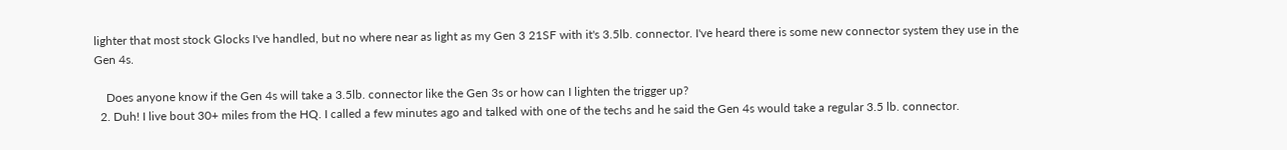lighter that most stock Glocks I've handled, but no where near as light as my Gen 3 21SF with it's 3.5lb. connector. I've heard there is some new connector system they use in the Gen 4s.

    Does anyone know if the Gen 4s will take a 3.5lb. connector like the Gen 3s or how can I lighten the trigger up?
  2. Duh! I live bout 30+ miles from the HQ. I called a few minutes ago and talked with one of the techs and he said the Gen 4s would take a regular 3.5 lb. connector.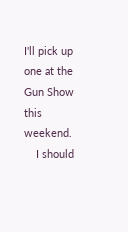I'll pick up one at the Gun Show this weekend.
    I should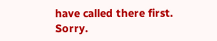have called there first. Sorry.